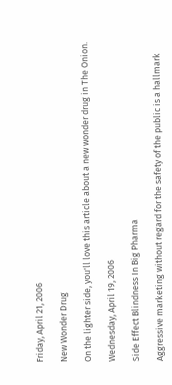Friday, April 21, 2006

New Wonder Drug

On the lighter side, you'll love this article about a new wonder drug in The Onion.

Wednesday, April 19, 2006

Side Effect Blindness In Big Pharma

Aggressive marketing without regard for the safety of the public is a hallmark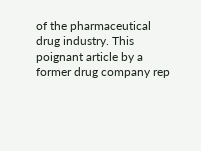of the pharmaceutical drug industry. This poignant article by a former drug company rep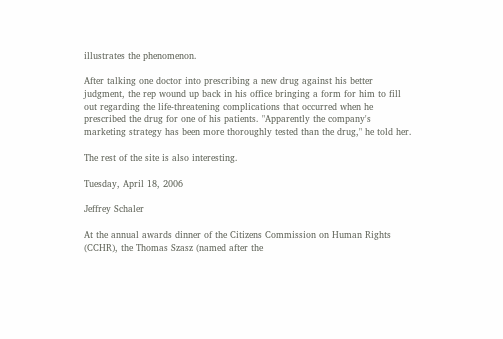illustrates the phenomenon.

After talking one doctor into prescribing a new drug against his better judgment, the rep wound up back in his office bringing a form for him to fill out regarding the life-threatening complications that occurred when he prescribed the drug for one of his patients. "Apparently the company's marketing strategy has been more thoroughly tested than the drug," he told her.

The rest of the site is also interesting.

Tuesday, April 18, 2006

Jeffrey Schaler

At the annual awards dinner of the Citizens Commission on Human Rights (CCHR), the Thomas Szasz (named after the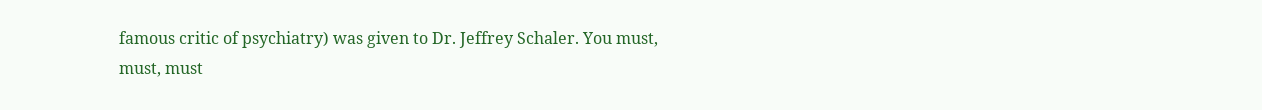famous critic of psychiatry) was given to Dr. Jeffrey Schaler. You must, must, must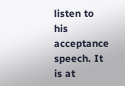listen to his acceptance speech. It is at